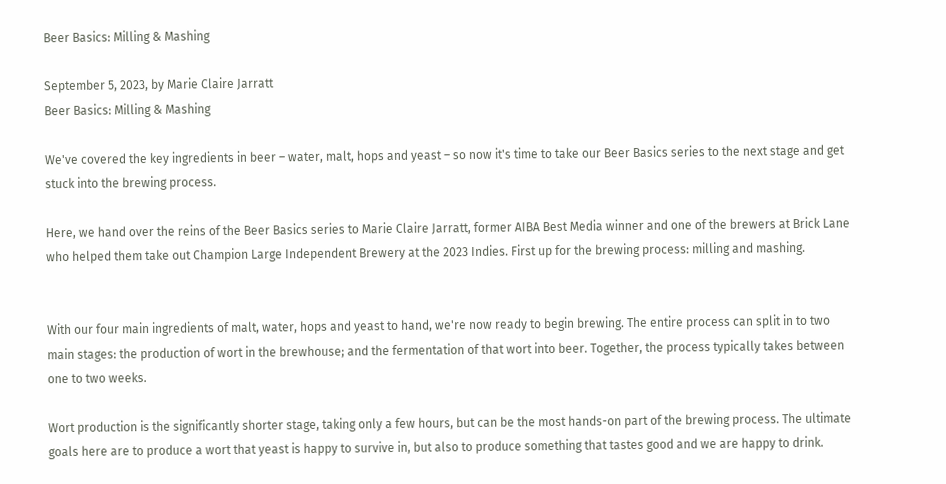Beer Basics: Milling & Mashing

September 5, 2023, by Marie Claire Jarratt
Beer Basics: Milling & Mashing

We've covered the key ingredients in beer – water, malt, hops and yeast – so now it's time to take our Beer Basics series to the next stage and get stuck into the brewing process.

Here, we hand over the reins of the Beer Basics series to Marie Claire Jarratt, former AIBA Best Media winner and one of the brewers at Brick Lane who helped them take out Champion Large Independent Brewery at the 2023 Indies. First up for the brewing process: milling and mashing.


With our four main ingredients of malt, water, hops and yeast to hand, we're now ready to begin brewing. The entire process can split in to two main stages: the production of wort in the brewhouse; and the fermentation of that wort into beer. Together, the process typically takes between one to two weeks.

Wort production is the significantly shorter stage, taking only a few hours, but can be the most hands-on part of the brewing process. The ultimate goals here are to produce a wort that yeast is happy to survive in, but also to produce something that tastes good and we are happy to drink.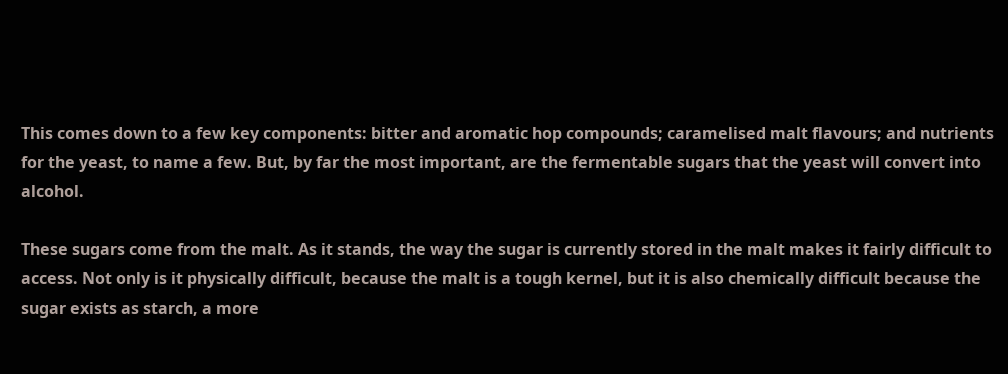This comes down to a few key components: bitter and aromatic hop compounds; caramelised malt flavours; and nutrients for the yeast, to name a few. But, by far the most important, are the fermentable sugars that the yeast will convert into alcohol.

These sugars come from the malt. As it stands, the way the sugar is currently stored in the malt makes it fairly difficult to access. Not only is it physically difficult, because the malt is a tough kernel, but it is also chemically difficult because the sugar exists as starch, a more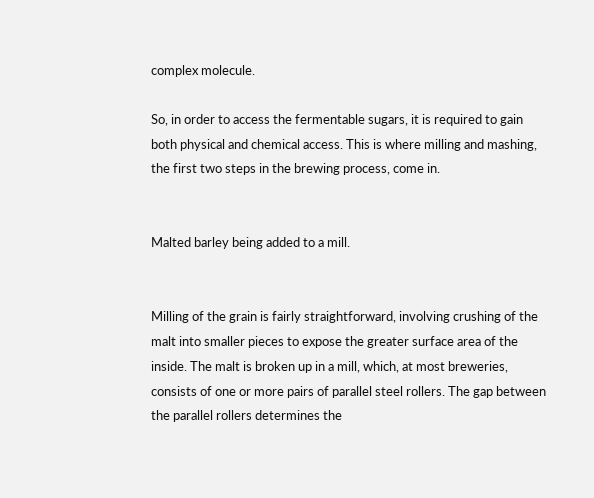complex molecule.

So, in order to access the fermentable sugars, it is required to gain both physical and chemical access. This is where milling and mashing, the first two steps in the brewing process, come in.


Malted barley being added to a mill.


Milling of the grain is fairly straightforward, involving crushing of the malt into smaller pieces to expose the greater surface area of the inside. The malt is broken up in a mill, which, at most breweries, consists of one or more pairs of parallel steel rollers. The gap between the parallel rollers determines the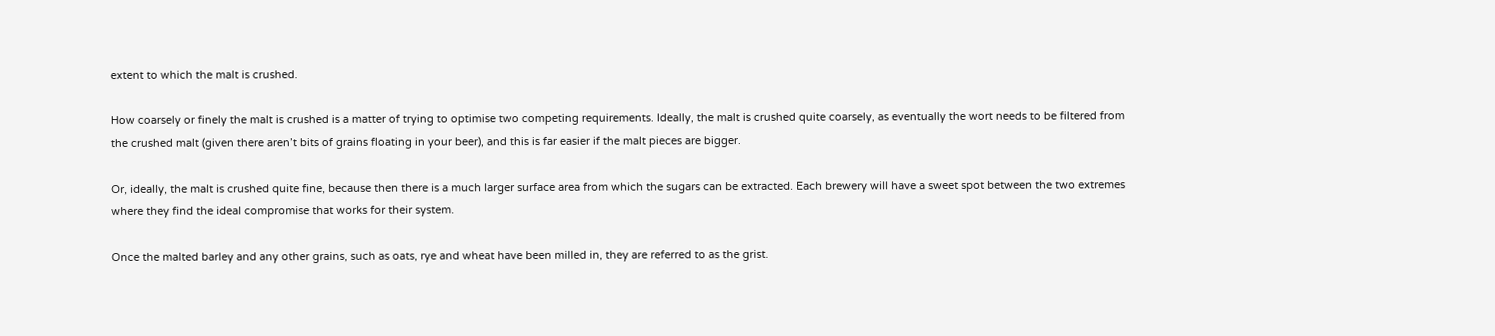extent to which the malt is crushed.

How coarsely or finely the malt is crushed is a matter of trying to optimise two competing requirements. Ideally, the malt is crushed quite coarsely, as eventually the wort needs to be filtered from the crushed malt (given there aren’t bits of grains floating in your beer), and this is far easier if the malt pieces are bigger.

Or, ideally, the malt is crushed quite fine, because then there is a much larger surface area from which the sugars can be extracted. Each brewery will have a sweet spot between the two extremes where they find the ideal compromise that works for their system.

Once the malted barley and any other grains, such as oats, rye and wheat have been milled in, they are referred to as the grist.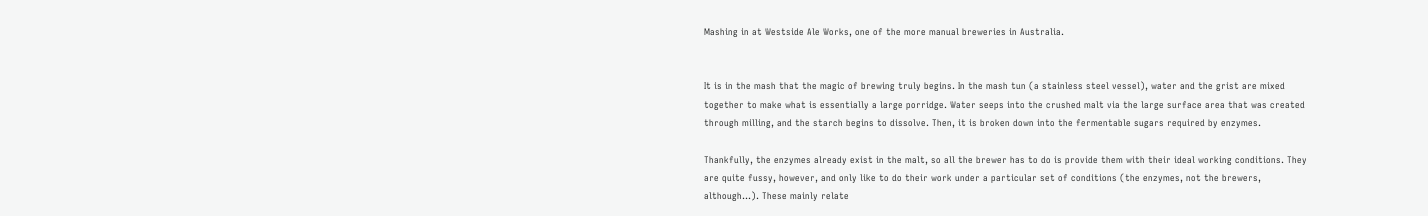Mashing in at Westside Ale Works, one of the more manual breweries in Australia.


It is in the mash that the magic of brewing truly begins. In the mash tun (a stainless steel vessel), water and the grist are mixed together to make what is essentially a large porridge. Water seeps into the crushed malt via the large surface area that was created through milling, and the starch begins to dissolve. Then, it is broken down into the fermentable sugars required by enzymes.

Thankfully, the enzymes already exist in the malt, so all the brewer has to do is provide them with their ideal working conditions. They are quite fussy, however, and only like to do their work under a particular set of conditions (the enzymes, not the brewers, although...). These mainly relate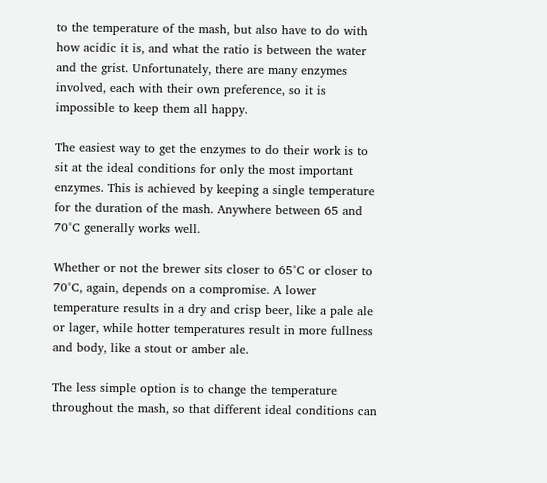to the temperature of the mash, but also have to do with how acidic it is, and what the ratio is between the water and the grist. Unfortunately, there are many enzymes involved, each with their own preference, so it is impossible to keep them all happy.

The easiest way to get the enzymes to do their work is to sit at the ideal conditions for only the most important enzymes. This is achieved by keeping a single temperature for the duration of the mash. Anywhere between 65 and 70°C generally works well.

Whether or not the brewer sits closer to 65°C or closer to 70°C, again, depends on a compromise. A lower temperature results in a dry and crisp beer, like a pale ale or lager, while hotter temperatures result in more fullness and body, like a stout or amber ale.

The less simple option is to change the temperature throughout the mash, so that different ideal conditions can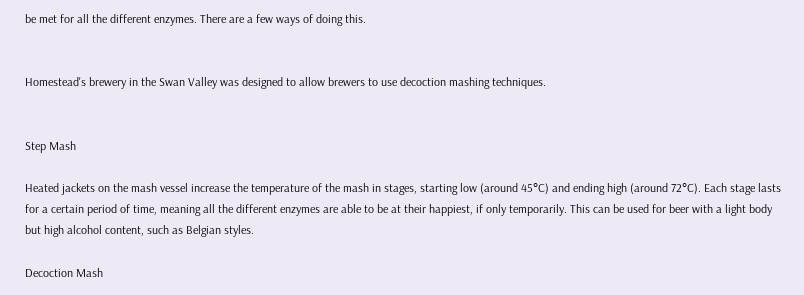be met for all the different enzymes. There are a few ways of doing this.


Homestead's brewery in the Swan Valley was designed to allow brewers to use decoction mashing techniques.


Step Mash

Heated jackets on the mash vessel increase the temperature of the mash in stages, starting low (around 45°C) and ending high (around 72°C). Each stage lasts for a certain period of time, meaning all the different enzymes are able to be at their happiest, if only temporarily. This can be used for beer with a light body but high alcohol content, such as Belgian styles.

Decoction Mash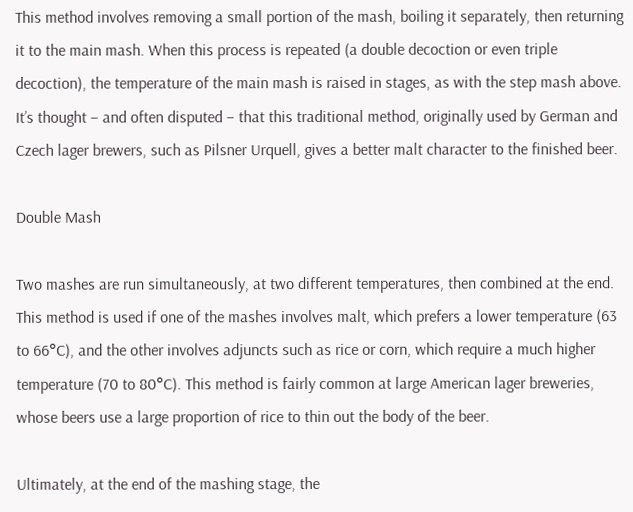This method involves removing a small portion of the mash, boiling it separately, then returning it to the main mash. When this process is repeated (a double decoction or even triple decoction), the temperature of the main mash is raised in stages, as with the step mash above. It’s thought – and often disputed – that this traditional method, originally used by German and Czech lager brewers, such as Pilsner Urquell, gives a better malt character to the finished beer.

Double Mash

Two mashes are run simultaneously, at two different temperatures, then combined at the end. This method is used if one of the mashes involves malt, which prefers a lower temperature (63 to 66°C), and the other involves adjuncts such as rice or corn, which require a much higher temperature (70 to 80°C). This method is fairly common at large American lager breweries, whose beers use a large proportion of rice to thin out the body of the beer.

Ultimately, at the end of the mashing stage, the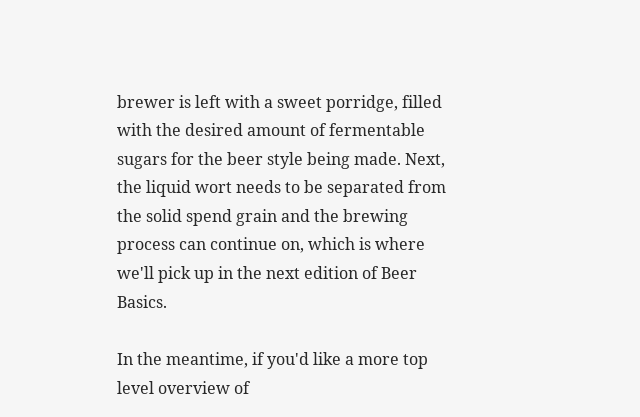brewer is left with a sweet porridge, filled with the desired amount of fermentable sugars for the beer style being made. Next, the liquid wort needs to be separated from the solid spend grain and the brewing process can continue on, which is where we'll pick up in the next edition of Beer Basics.

In the meantime, if you'd like a more top level overview of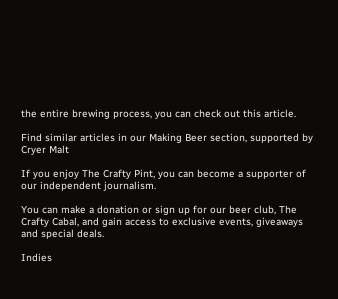the entire brewing process, you can check out this article.

Find similar articles in our Making Beer section, supported by Cryer Malt

If you enjoy The Crafty Pint, you can become a supporter of our independent journalism.

You can make a donation or sign up for our beer club, The Crafty Cabal, and gain access to exclusive events, giveaways and special deals.

Indies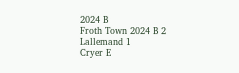2024 B
Froth Town 2024 B 2
Lallemand 1
Cryer E